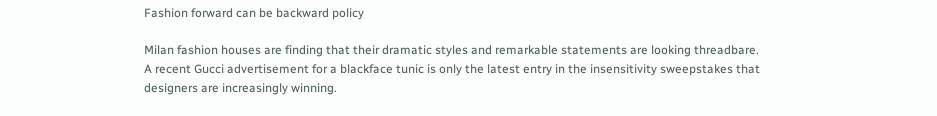Fashion forward can be backward policy

Milan fashion houses are finding that their dramatic styles and remarkable statements are looking threadbare. A recent Gucci advertisement for a blackface tunic is only the latest entry in the insensitivity sweepstakes that designers are increasingly winning.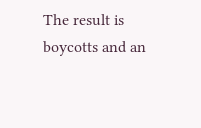The result is boycotts and an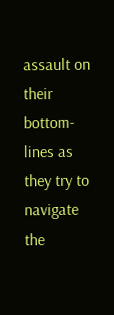assault on their bottom-lines as they try to navigate the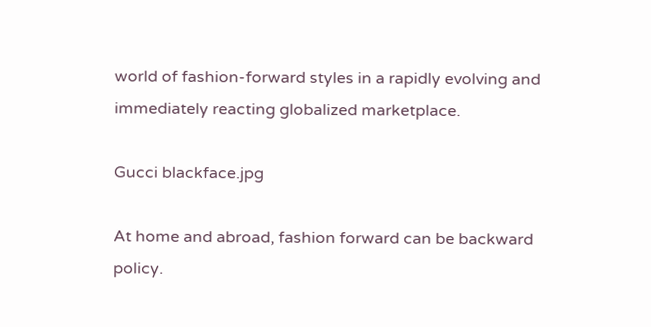world of fashion-forward styles in a rapidly evolving and immediately reacting globalized marketplace.

Gucci blackface.jpg

At home and abroad, fashion forward can be backward policy.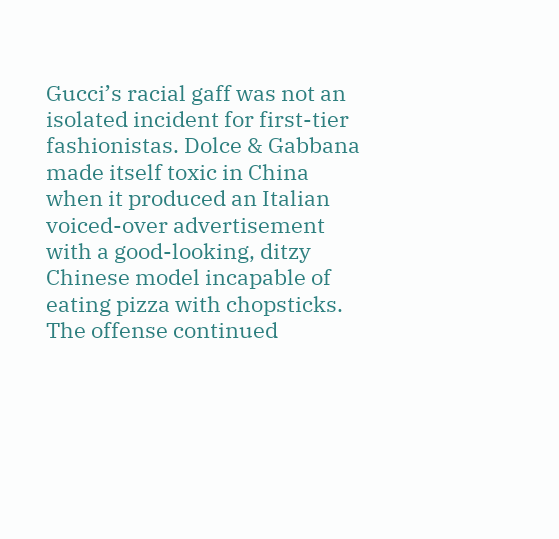Gucci’s racial gaff was not an isolated incident for first-tier fashionistas. Dolce & Gabbana made itself toxic in China when it produced an Italian voiced-over advertisement with a good-looking, ditzy Chinese model incapable of eating pizza with chopsticks. The offense continued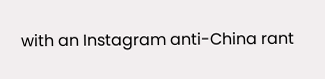with an Instagram anti-China rant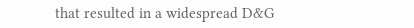that resulted in a widespread D&G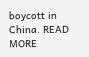boycott in China. READ MORE